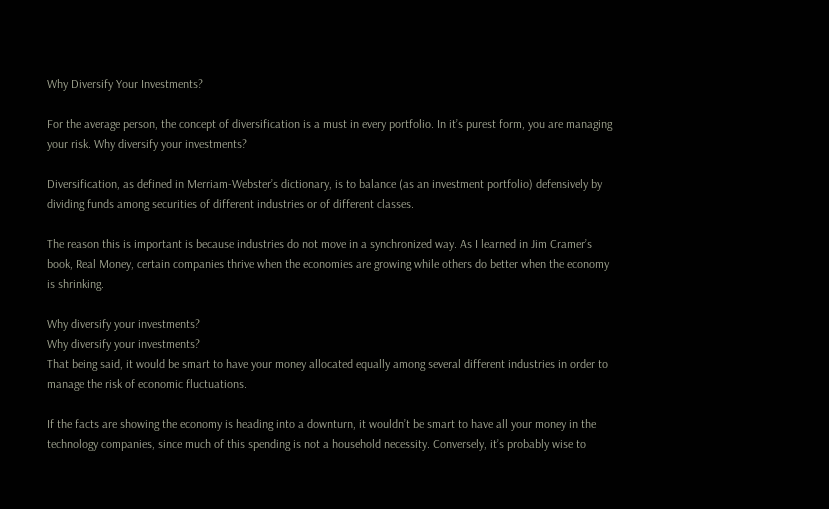Why Diversify Your Investments?

For the average person, the concept of diversification is a must in every portfolio. In it’s purest form, you are managing your risk. Why diversify your investments?

Diversification, as defined in Merriam-Webster’s dictionary, is to balance (as an investment portfolio) defensively by dividing funds among securities of different industries or of different classes.

The reason this is important is because industries do not move in a synchronized way. As I learned in Jim Cramer’s book, Real Money, certain companies thrive when the economies are growing while others do better when the economy is shrinking.

Why diversify your investments?
Why diversify your investments?
That being said, it would be smart to have your money allocated equally among several different industries in order to manage the risk of economic fluctuations.

If the facts are showing the economy is heading into a downturn, it wouldn’t be smart to have all your money in the technology companies, since much of this spending is not a household necessity. Conversely, it’s probably wise to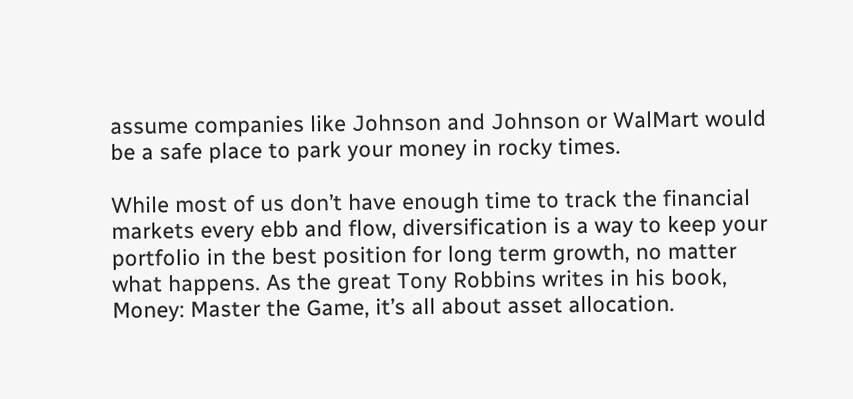assume companies like Johnson and Johnson or WalMart would be a safe place to park your money in rocky times.

While most of us don’t have enough time to track the financial markets every ebb and flow, diversification is a way to keep your portfolio in the best position for long term growth, no matter what happens. As the great Tony Robbins writes in his book, Money: Master the Game, it’s all about asset allocation.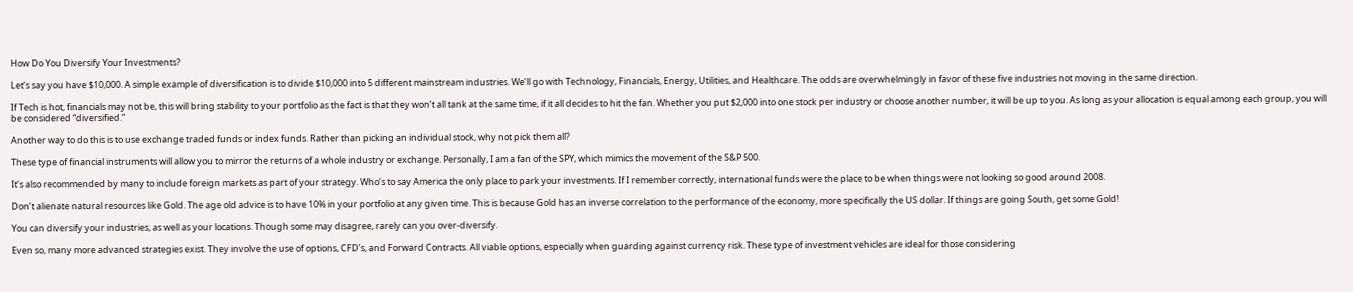How Do You Diversify Your Investments?

Let’s say you have $10,000. A simple example of diversification is to divide $10,000 into 5 different mainstream industries. We’ll go with Technology, Financials, Energy, Utilities, and Healthcare. The odds are overwhelmingly in favor of these five industries not moving in the same direction.

If Tech is hot, financials may not be, this will bring stability to your portfolio as the fact is that they won’t all tank at the same time, if it all decides to hit the fan. Whether you put $2,000 into one stock per industry or choose another number, it will be up to you. As long as your allocation is equal among each group, you will be considered “diversified.”

Another way to do this is to use exchange traded funds or index funds. Rather than picking an individual stock, why not pick them all?

These type of financial instruments will allow you to mirror the returns of a whole industry or exchange. Personally, I am a fan of the SPY, which mimics the movement of the S&P 500.

It’s also recommended by many to include foreign markets as part of your strategy. Who’s to say America the only place to park your investments. If I remember correctly, international funds were the place to be when things were not looking so good around 2008.

Don’t alienate natural resources like Gold. The age old advice is to have 10% in your portfolio at any given time. This is because Gold has an inverse correlation to the performance of the economy, more specifically the US dollar. If things are going South, get some Gold!

You can diversify your industries, as well as your locations. Though some may disagree, rarely can you over-diversify.

Even so, many more advanced strategies exist. They involve the use of options, CFD’s, and Forward Contracts. All viable options, especially when guarding against currency risk. These type of investment vehicles are ideal for those considering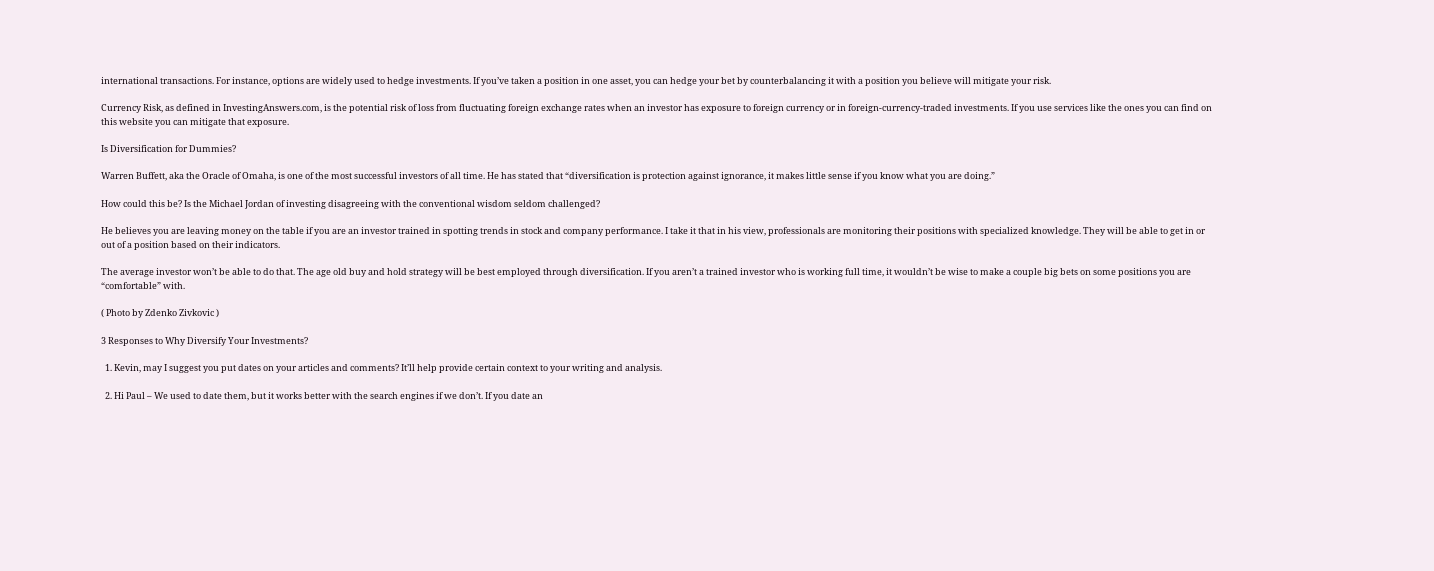international transactions. For instance, options are widely used to hedge investments. If you’ve taken a position in one asset, you can hedge your bet by counterbalancing it with a position you believe will mitigate your risk.

Currency Risk, as defined in InvestingAnswers.com, is the potential risk of loss from fluctuating foreign exchange rates when an investor has exposure to foreign currency or in foreign-currency-traded investments. If you use services like the ones you can find on this website you can mitigate that exposure.

Is Diversification for Dummies?

Warren Buffett, aka the Oracle of Omaha, is one of the most successful investors of all time. He has stated that “diversification is protection against ignorance, it makes little sense if you know what you are doing.”

How could this be? Is the Michael Jordan of investing disagreeing with the conventional wisdom seldom challenged?

He believes you are leaving money on the table if you are an investor trained in spotting trends in stock and company performance. I take it that in his view, professionals are monitoring their positions with specialized knowledge. They will be able to get in or out of a position based on their indicators.

The average investor won’t be able to do that. The age old buy and hold strategy will be best employed through diversification. If you aren’t a trained investor who is working full time, it wouldn’t be wise to make a couple big bets on some positions you are “comfortable” with.

( Photo by Zdenko Zivkovic )

3 Responses to Why Diversify Your Investments?

  1. Kevin, may I suggest you put dates on your articles and comments? It’ll help provide certain context to your writing and analysis.

  2. Hi Paul – We used to date them, but it works better with the search engines if we don’t. If you date an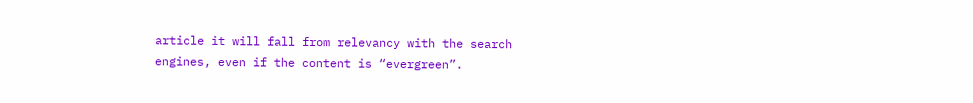article it will fall from relevancy with the search engines, even if the content is “evergreen”.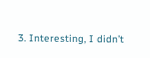3. Interesting, I didn’t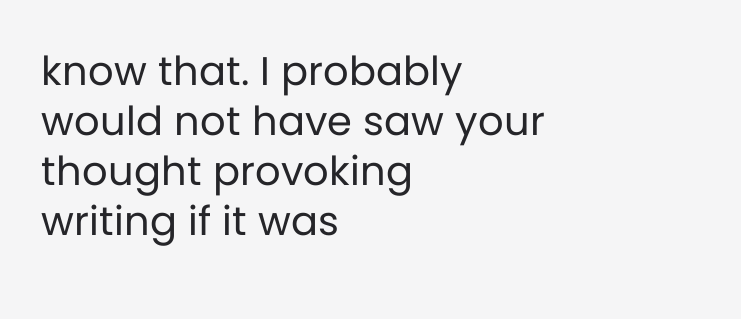know that. I probably would not have saw your thought provoking writing if it was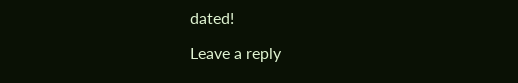dated!

Leave a reply